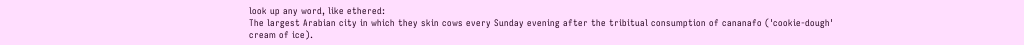look up any word, like ethered:
The largest Arabian city in which they skin cows every Sunday evening after the tribitual consumption of cananafo ('cookie-dough' cream of ice).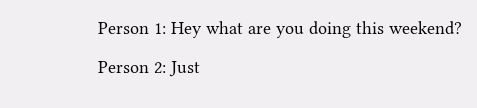Person 1: Hey what are you doing this weekend?

Person 2: Just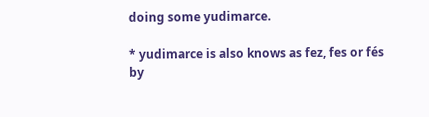doing some yudimarce.

* yudimarce is also knows as fez, fes or fés
by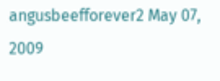angusbeefforever2 May 07, 2009